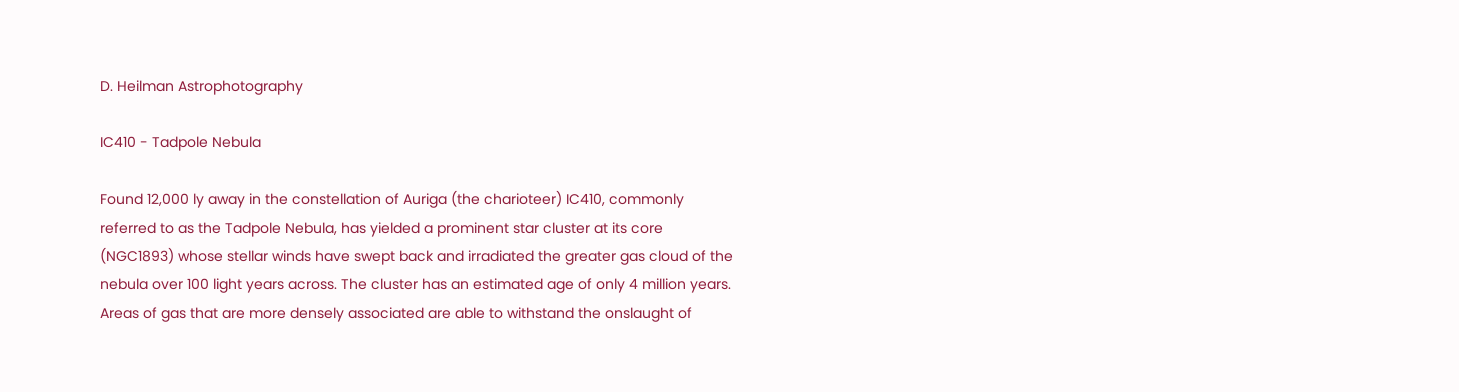D. Heilman Astrophotography

IC410 - Tadpole Nebula

Found 12,000 ly away in the constellation of Auriga (the charioteer) IC410, commonly referred to as the Tadpole Nebula, has yielded a prominent star cluster at its core (NGC1893) whose stellar winds have swept back and irradiated the greater gas cloud of the nebula over 100 light years across. The cluster has an estimated age of only 4 million years. Areas of gas that are more densely associated are able to withstand the onslaught of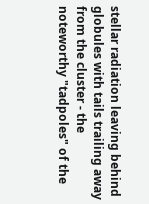stellar radiation leaving behind globules with tails trailing away from the cluster - the noteworthy "tadpoles" of the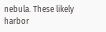nebula. These likely harbor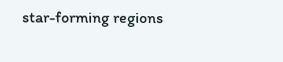star-forming regions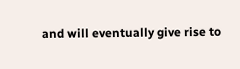and will eventually give rise to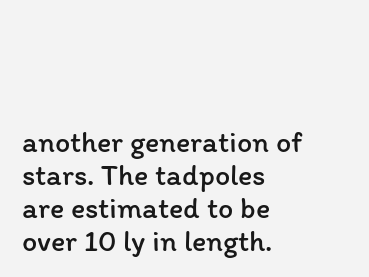another generation of stars. The tadpoles are estimated to be over 10 ly in length.